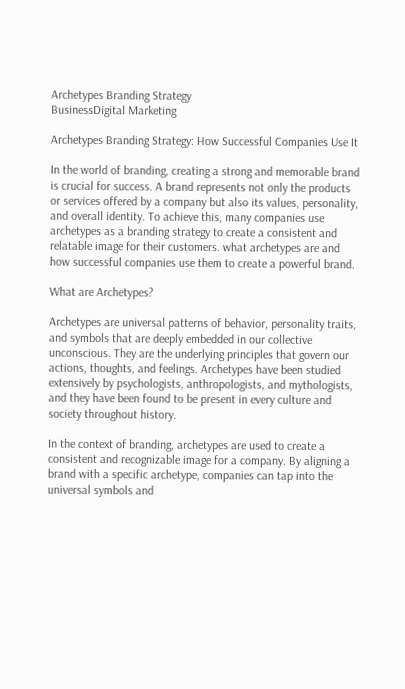Archetypes Branding Strategy
BusinessDigital Marketing

Archetypes Branding Strategy: How Successful Companies Use It

In the world of branding, creating a strong and memorable brand is crucial for success. A brand represents not only the products or services offered by a company but also its values, personality, and overall identity. To achieve this, many companies use archetypes as a branding strategy to create a consistent and relatable image for their customers. what archetypes are and how successful companies use them to create a powerful brand.

What are Archetypes?

Archetypes are universal patterns of behavior, personality traits, and symbols that are deeply embedded in our collective unconscious. They are the underlying principles that govern our actions, thoughts, and feelings. Archetypes have been studied extensively by psychologists, anthropologists, and mythologists, and they have been found to be present in every culture and society throughout history.

In the context of branding, archetypes are used to create a consistent and recognizable image for a company. By aligning a brand with a specific archetype, companies can tap into the universal symbols and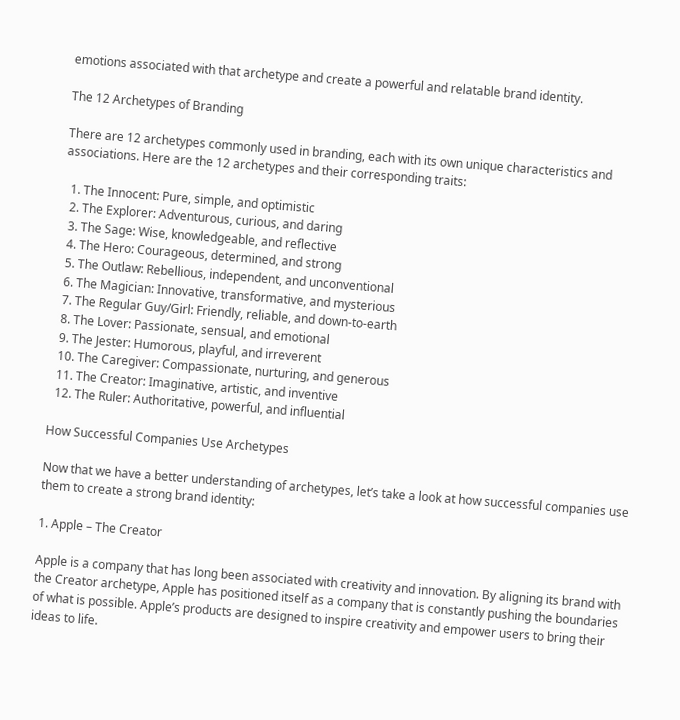emotions associated with that archetype and create a powerful and relatable brand identity.

The 12 Archetypes of Branding

There are 12 archetypes commonly used in branding, each with its own unique characteristics and associations. Here are the 12 archetypes and their corresponding traits:

  1. The Innocent: Pure, simple, and optimistic
  2. The Explorer: Adventurous, curious, and daring
  3. The Sage: Wise, knowledgeable, and reflective
  4. The Hero: Courageous, determined, and strong
  5. The Outlaw: Rebellious, independent, and unconventional
  6. The Magician: Innovative, transformative, and mysterious
  7. The Regular Guy/Girl: Friendly, reliable, and down-to-earth
  8. The Lover: Passionate, sensual, and emotional
  9. The Jester: Humorous, playful, and irreverent
  10. The Caregiver: Compassionate, nurturing, and generous
  11. The Creator: Imaginative, artistic, and inventive
  12. The Ruler: Authoritative, powerful, and influential

How Successful Companies Use Archetypes

Now that we have a better understanding of archetypes, let’s take a look at how successful companies use them to create a strong brand identity:

1. Apple – The Creator

Apple is a company that has long been associated with creativity and innovation. By aligning its brand with the Creator archetype, Apple has positioned itself as a company that is constantly pushing the boundaries of what is possible. Apple’s products are designed to inspire creativity and empower users to bring their ideas to life.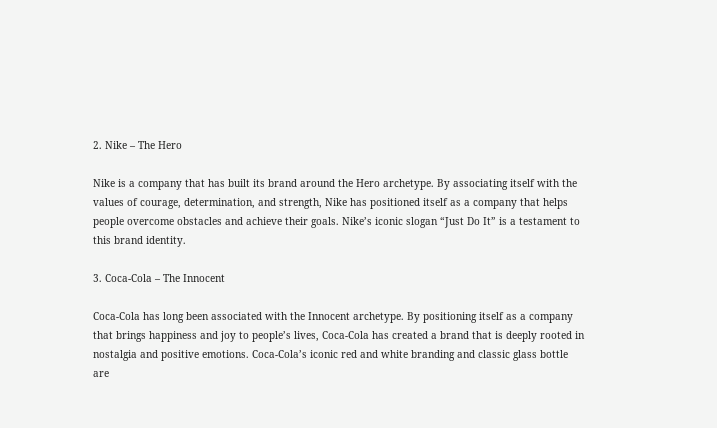2. Nike – The Hero

Nike is a company that has built its brand around the Hero archetype. By associating itself with the values of courage, determination, and strength, Nike has positioned itself as a company that helps people overcome obstacles and achieve their goals. Nike’s iconic slogan “Just Do It” is a testament to this brand identity.

3. Coca-Cola – The Innocent

Coca-Cola has long been associated with the Innocent archetype. By positioning itself as a company that brings happiness and joy to people’s lives, Coca-Cola has created a brand that is deeply rooted in nostalgia and positive emotions. Coca-Cola’s iconic red and white branding and classic glass bottle are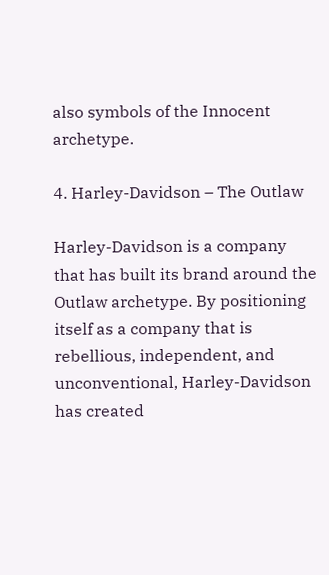also symbols of the Innocent archetype.

4. Harley-Davidson – The Outlaw

Harley-Davidson is a company that has built its brand around the Outlaw archetype. By positioning itself as a company that is rebellious, independent, and unconventional, Harley-Davidson has created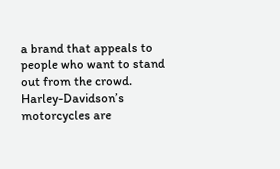a brand that appeals to people who want to stand out from the crowd. Harley-Davidson’s motorcycles are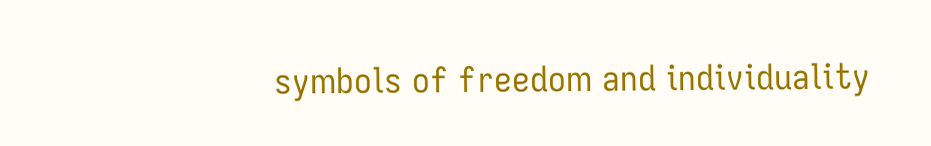symbols of freedom and individuality